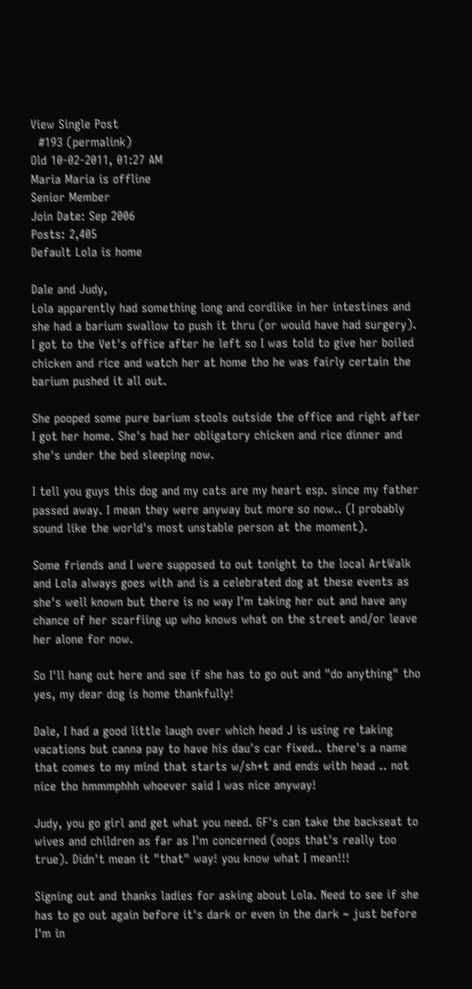View Single Post
  #193 (permalink)
Old 10-02-2011, 01:27 AM
Maria Maria is offline
Senior Member
Join Date: Sep 2006
Posts: 2,405
Default Lola is home

Dale and Judy,
Lola apparently had something long and cordlike in her intestines and she had a barium swallow to push it thru (or would have had surgery). I got to the Vet's office after he left so I was told to give her boiled chicken and rice and watch her at home tho he was fairly certain the barium pushed it all out.

She pooped some pure barium stools outside the office and right after I got her home. She's had her obligatory chicken and rice dinner and she's under the bed sleeping now.

I tell you guys this dog and my cats are my heart esp. since my father passed away. I mean they were anyway but more so now.. (I probably sound like the world's most unstable person at the moment).

Some friends and I were supposed to out tonight to the local ArtWalk and Lola always goes with and is a celebrated dog at these events as she's well known but there is no way I'm taking her out and have any chance of her scarfiing up who knows what on the street and/or leave her alone for now.

So I'll hang out here and see if she has to go out and "do anything" tho yes, my dear dog is home thankfully!

Dale, I had a good little laugh over which head J is using re taking vacations but canna pay to have his dau's car fixed.. there's a name that comes to my mind that starts w/sh*t and ends with head .. not nice tho hmmmphhh whoever said I was nice anyway!

Judy, you go girl and get what you need. GF's can take the backseat to wives and children as far as I'm concerned (oops that's really too true). Didn't mean it "that" way! you know what I mean!!!

Signing out and thanks ladies for asking about Lola. Need to see if she has to go out again before it's dark or even in the dark ~ just before I'm in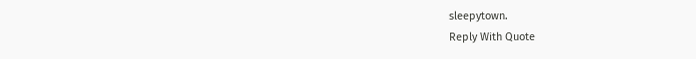sleepytown.
Reply With Quote